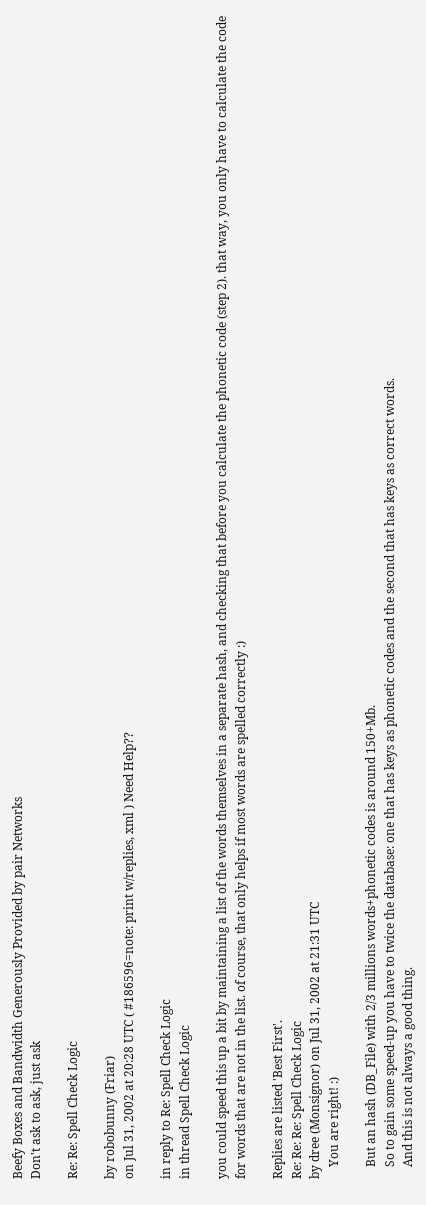Beefy Boxes and Bandwidth Generously Provided by pair Networks
Don't ask to ask, just ask

Re: Re: Spell Check Logic

by robobunny (Friar)
on Jul 31, 2002 at 20:28 UTC ( #186596=note: print w/replies, xml ) Need Help??

in reply to Re: Spell Check Logic
in thread Spell Check Logic

you could speed this up a bit by maintaining a list of the words themselves in a separate hash, and checking that before you calculate the phonetic code (step 2). that way, you only have to calculate the code for words that are not in the list. of course, that only helps if most words are spelled correctly :)

Replies are listed 'Best First'.
Re: Re: Re: Spell Check Logic
by dree (Monsignor) on Jul 31, 2002 at 21:31 UTC
    You are right! :)

    But an hash (DB_File) with 2/3 millions words+phonetic codes is around 150+Mb.
    So to gain some speed-up you have to twice the database: one that has keys as phonetic codes and the second that has keys as correct words.
    And this is not always a good thing.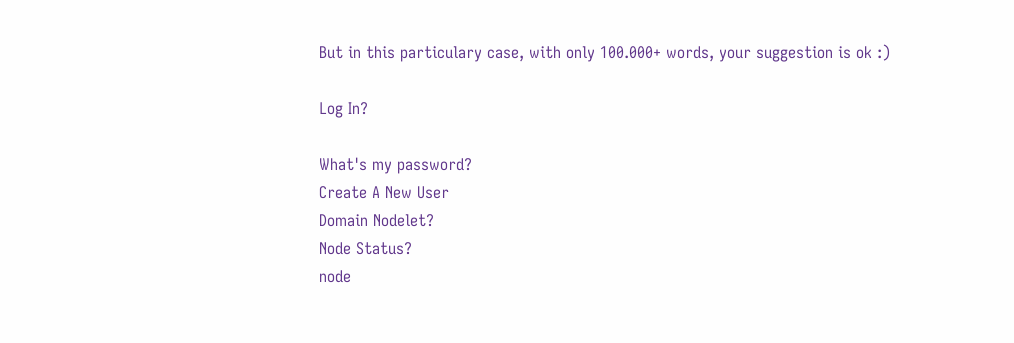But in this particulary case, with only 100.000+ words, your suggestion is ok :)

Log In?

What's my password?
Create A New User
Domain Nodelet?
Node Status?
node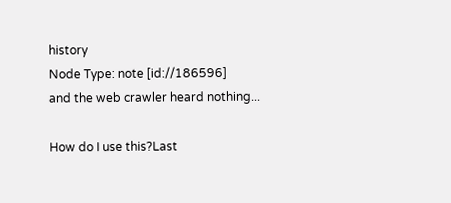history
Node Type: note [id://186596]
and the web crawler heard nothing...

How do I use this?Last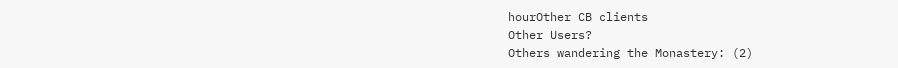hourOther CB clients
Other Users?
Others wandering the Monastery: (2)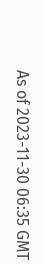As of 2023-11-30 06:35 GMT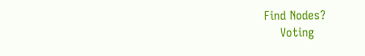Find Nodes?
    Voting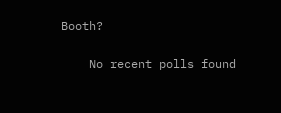Booth?

    No recent polls found